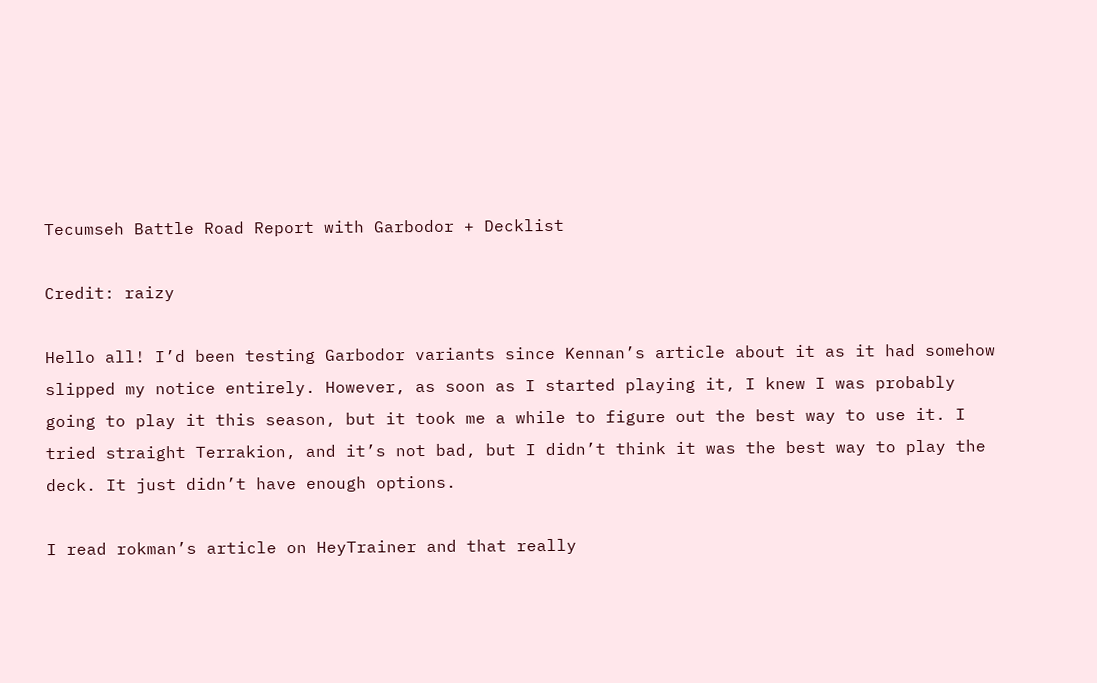Tecumseh Battle Road Report with Garbodor + Decklist

Credit: raizy

Hello all! I’d been testing Garbodor variants since Kennan’s article about it as it had somehow slipped my notice entirely. However, as soon as I started playing it, I knew I was probably going to play it this season, but it took me a while to figure out the best way to use it. I tried straight Terrakion, and it’s not bad, but I didn’t think it was the best way to play the deck. It just didn’t have enough options.

I read rokman’s article on HeyTrainer and that really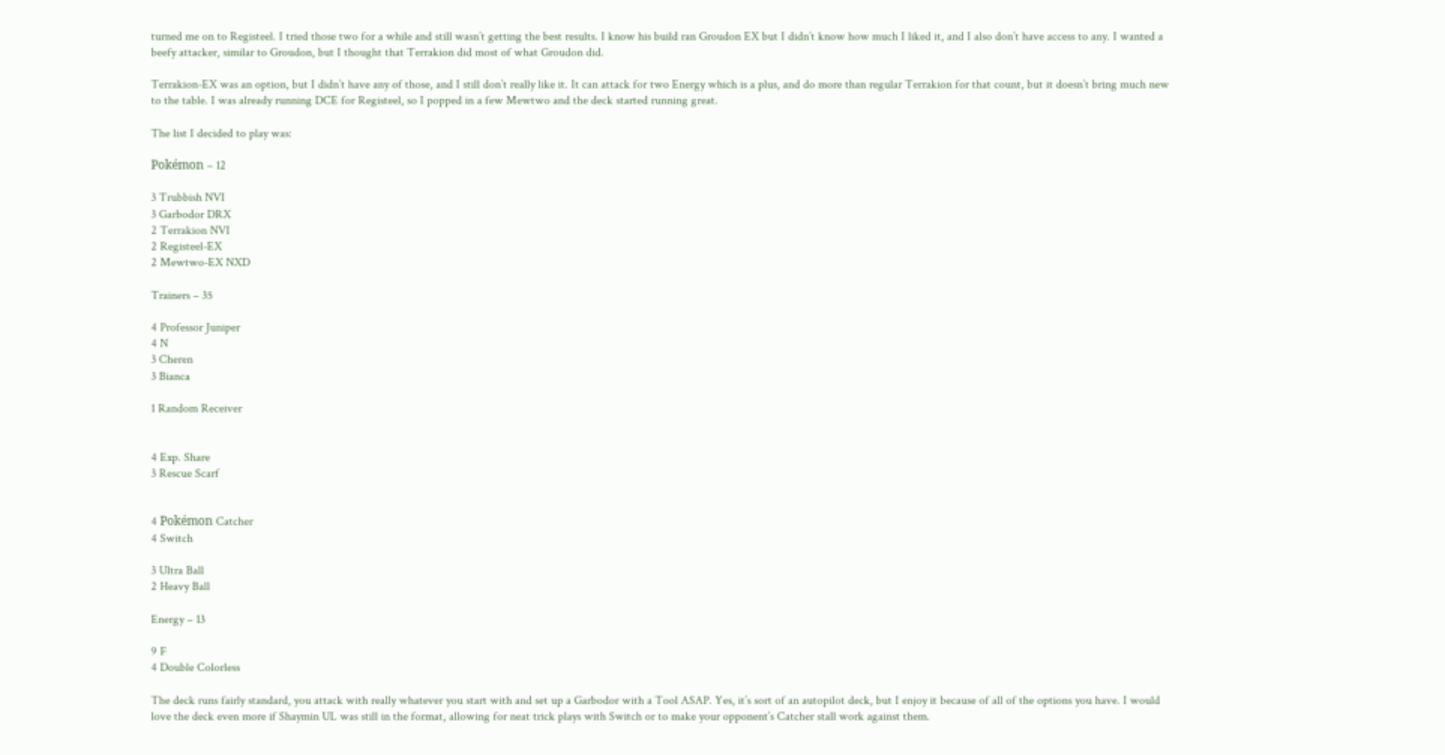turned me on to Registeel. I tried those two for a while and still wasn’t getting the best results. I know his build ran Groudon EX but I didn’t know how much I liked it, and I also don’t have access to any. I wanted a beefy attacker, similar to Groudon, but I thought that Terrakion did most of what Groudon did.

Terrakion-EX was an option, but I didn’t have any of those, and I still don’t really like it. It can attack for two Energy which is a plus, and do more than regular Terrakion for that count, but it doesn’t bring much new to the table. I was already running DCE for Registeel, so I popped in a few Mewtwo and the deck started running great.

The list I decided to play was:

Pokémon – 12

3 Trubbish NVI
3 Garbodor DRX
2 Terrakion NVI
2 Registeel-EX
2 Mewtwo-EX NXD

Trainers – 35

4 Professor Juniper
4 N
3 Cheren
3 Bianca

1 Random Receiver


4 Exp. Share
3 Rescue Scarf


4 Pokémon Catcher
4 Switch

3 Ultra Ball
2 Heavy Ball

Energy – 13

9 F
4 Double Colorless

The deck runs fairly standard, you attack with really whatever you start with and set up a Garbodor with a Tool ASAP. Yes, it’s sort of an autopilot deck, but I enjoy it because of all of the options you have. I would love the deck even more if Shaymin UL was still in the format, allowing for neat trick plays with Switch or to make your opponent’s Catcher stall work against them.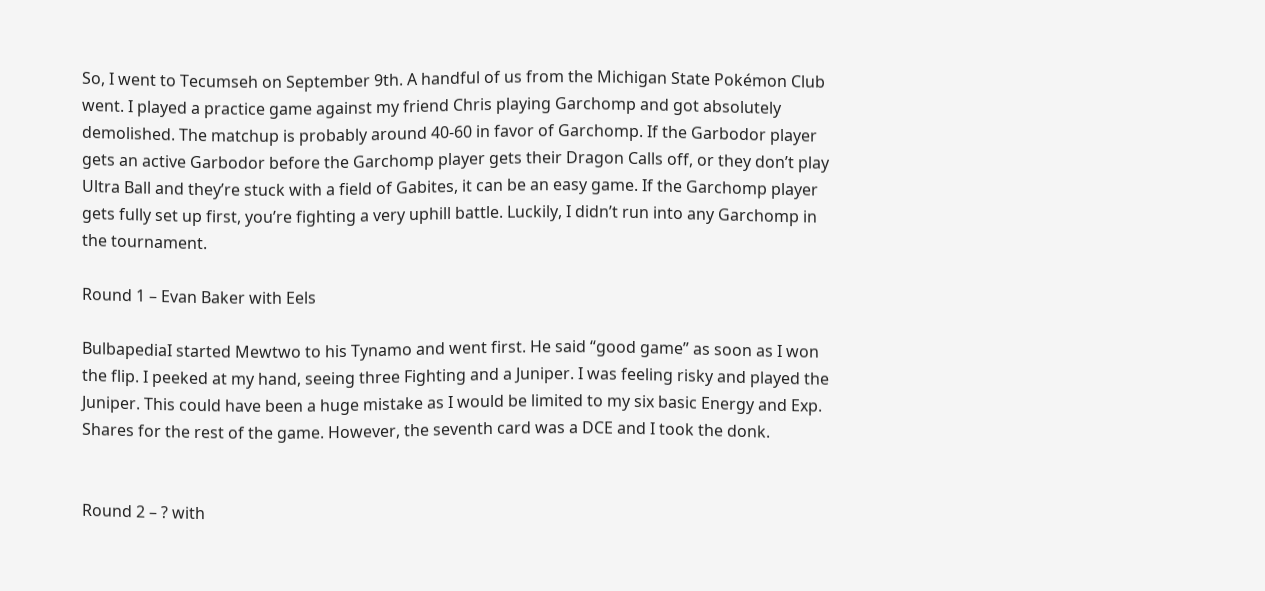So, I went to Tecumseh on September 9th. A handful of us from the Michigan State Pokémon Club went. I played a practice game against my friend Chris playing Garchomp and got absolutely demolished. The matchup is probably around 40-60 in favor of Garchomp. If the Garbodor player gets an active Garbodor before the Garchomp player gets their Dragon Calls off, or they don’t play Ultra Ball and they’re stuck with a field of Gabites, it can be an easy game. If the Garchomp player gets fully set up first, you’re fighting a very uphill battle. Luckily, I didn’t run into any Garchomp in the tournament.

Round 1 – Evan Baker with Eels

BulbapediaI started Mewtwo to his Tynamo and went first. He said “good game” as soon as I won the flip. I peeked at my hand, seeing three Fighting and a Juniper. I was feeling risky and played the Juniper. This could have been a huge mistake as I would be limited to my six basic Energy and Exp. Shares for the rest of the game. However, the seventh card was a DCE and I took the donk.


Round 2 – ? with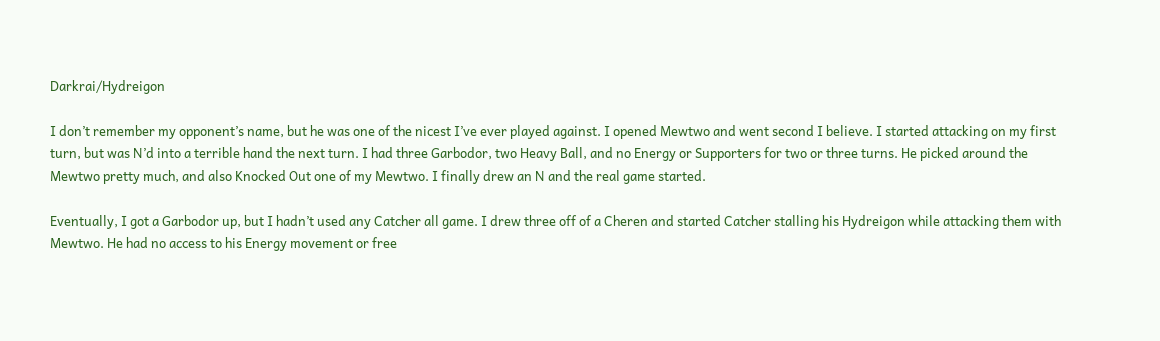Darkrai/Hydreigon

I don’t remember my opponent’s name, but he was one of the nicest I’ve ever played against. I opened Mewtwo and went second I believe. I started attacking on my first turn, but was N’d into a terrible hand the next turn. I had three Garbodor, two Heavy Ball, and no Energy or Supporters for two or three turns. He picked around the Mewtwo pretty much, and also Knocked Out one of my Mewtwo. I finally drew an N and the real game started.

Eventually, I got a Garbodor up, but I hadn’t used any Catcher all game. I drew three off of a Cheren and started Catcher stalling his Hydreigon while attacking them with Mewtwo. He had no access to his Energy movement or free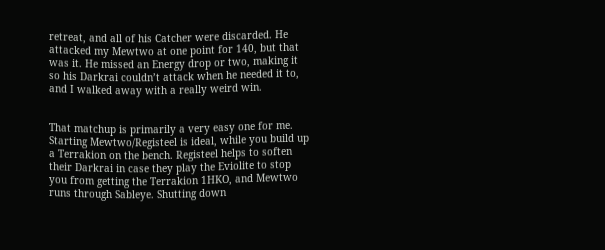retreat, and all of his Catcher were discarded. He attacked my Mewtwo at one point for 140, but that was it. He missed an Energy drop or two, making it so his Darkrai couldn’t attack when he needed it to, and I walked away with a really weird win.


That matchup is primarily a very easy one for me. Starting Mewtwo/Registeel is ideal, while you build up a Terrakion on the bench. Registeel helps to soften their Darkrai in case they play the Eviolite to stop you from getting the Terrakion 1HKO, and Mewtwo runs through Sableye. Shutting down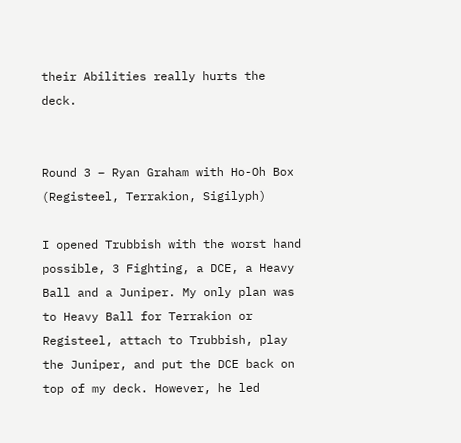their Abilities really hurts the deck.


Round 3 – Ryan Graham with Ho-Oh Box (Registeel, Terrakion, Sigilyph)

I opened Trubbish with the worst hand possible, 3 Fighting, a DCE, a Heavy Ball and a Juniper. My only plan was to Heavy Ball for Terrakion or Registeel, attach to Trubbish, play the Juniper, and put the DCE back on top of my deck. However, he led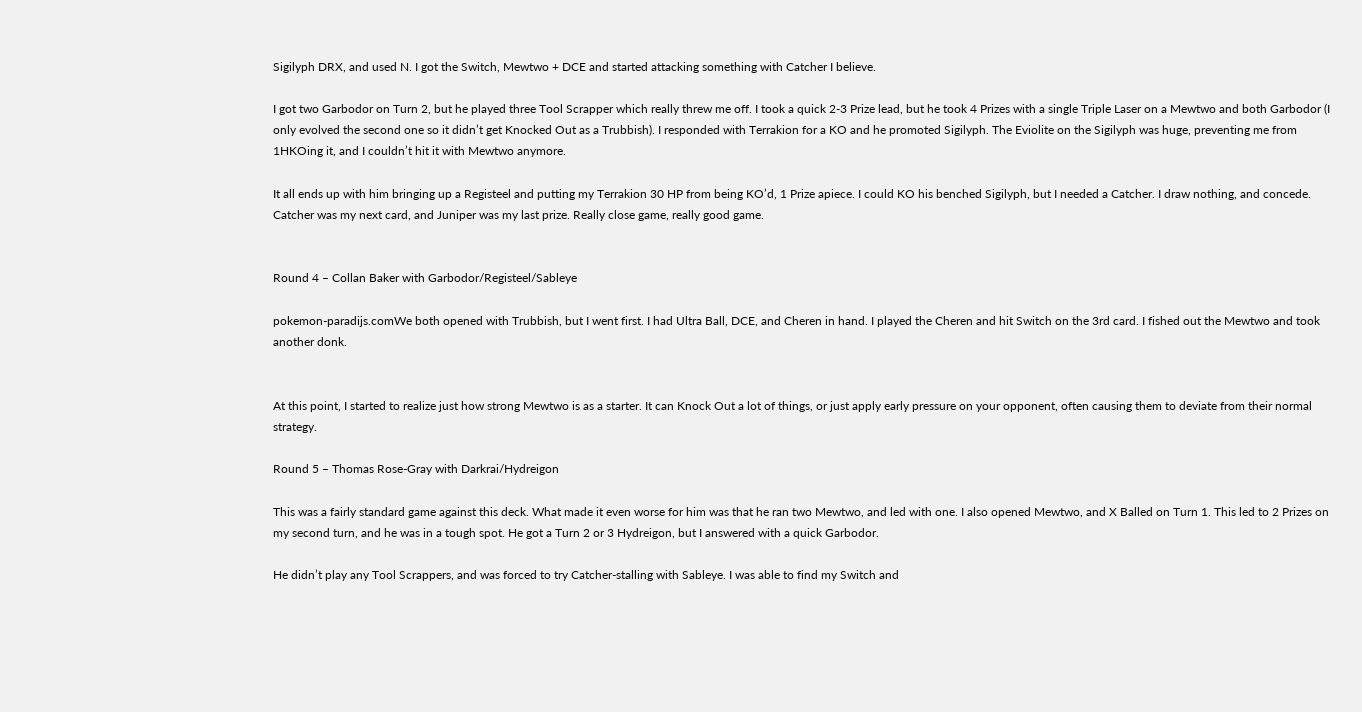Sigilyph DRX, and used N. I got the Switch, Mewtwo + DCE and started attacking something with Catcher I believe.

I got two Garbodor on Turn 2, but he played three Tool Scrapper which really threw me off. I took a quick 2-3 Prize lead, but he took 4 Prizes with a single Triple Laser on a Mewtwo and both Garbodor (I only evolved the second one so it didn’t get Knocked Out as a Trubbish). I responded with Terrakion for a KO and he promoted Sigilyph. The Eviolite on the Sigilyph was huge, preventing me from 1HKOing it, and I couldn’t hit it with Mewtwo anymore.

It all ends up with him bringing up a Registeel and putting my Terrakion 30 HP from being KO’d, 1 Prize apiece. I could KO his benched Sigilyph, but I needed a Catcher. I draw nothing, and concede. Catcher was my next card, and Juniper was my last prize. Really close game, really good game.


Round 4 – Collan Baker with Garbodor/Registeel/Sableye

pokemon-paradijs.comWe both opened with Trubbish, but I went first. I had Ultra Ball, DCE, and Cheren in hand. I played the Cheren and hit Switch on the 3rd card. I fished out the Mewtwo and took another donk.


At this point, I started to realize just how strong Mewtwo is as a starter. It can Knock Out a lot of things, or just apply early pressure on your opponent, often causing them to deviate from their normal strategy.

Round 5 – Thomas Rose-Gray with Darkrai/Hydreigon

This was a fairly standard game against this deck. What made it even worse for him was that he ran two Mewtwo, and led with one. I also opened Mewtwo, and X Balled on Turn 1. This led to 2 Prizes on my second turn, and he was in a tough spot. He got a Turn 2 or 3 Hydreigon, but I answered with a quick Garbodor.

He didn’t play any Tool Scrappers, and was forced to try Catcher-stalling with Sableye. I was able to find my Switch and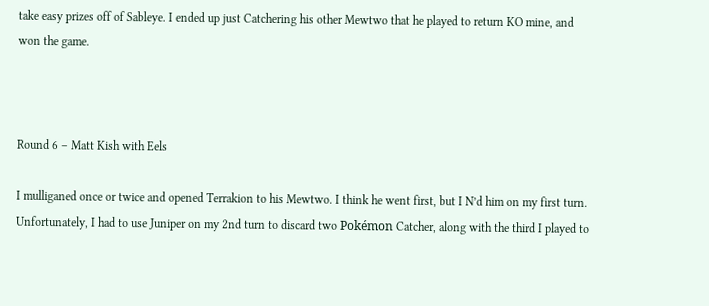take easy prizes off of Sableye. I ended up just Catchering his other Mewtwo that he played to return KO mine, and won the game.



Round 6 – Matt Kish with Eels

I mulliganed once or twice and opened Terrakion to his Mewtwo. I think he went first, but I N’d him on my first turn. Unfortunately, I had to use Juniper on my 2nd turn to discard two Pokémon Catcher, along with the third I played to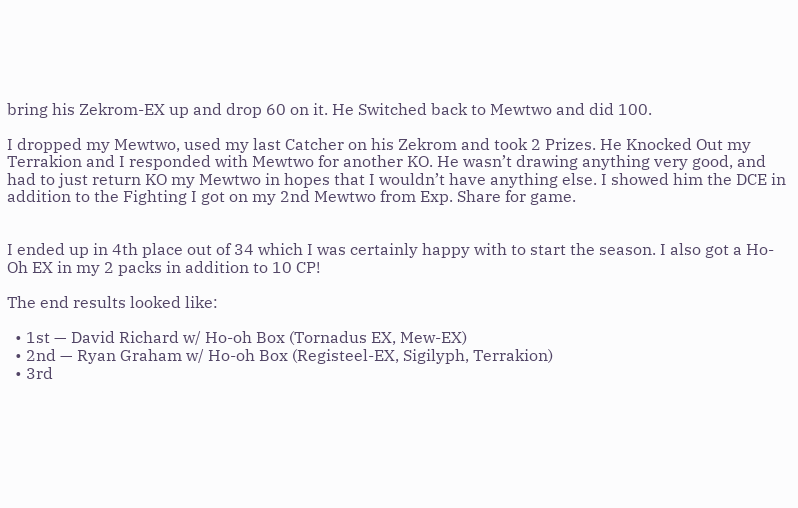bring his Zekrom-EX up and drop 60 on it. He Switched back to Mewtwo and did 100.

I dropped my Mewtwo, used my last Catcher on his Zekrom and took 2 Prizes. He Knocked Out my Terrakion and I responded with Mewtwo for another KO. He wasn’t drawing anything very good, and had to just return KO my Mewtwo in hopes that I wouldn’t have anything else. I showed him the DCE in addition to the Fighting I got on my 2nd Mewtwo from Exp. Share for game.


I ended up in 4th place out of 34 which I was certainly happy with to start the season. I also got a Ho-Oh EX in my 2 packs in addition to 10 CP!

The end results looked like:

  • 1st — David Richard w/ Ho-oh Box (Tornadus EX, Mew-EX)
  • 2nd — Ryan Graham w/ Ho-oh Box (Registeel-EX, Sigilyph, Terrakion)
  • 3rd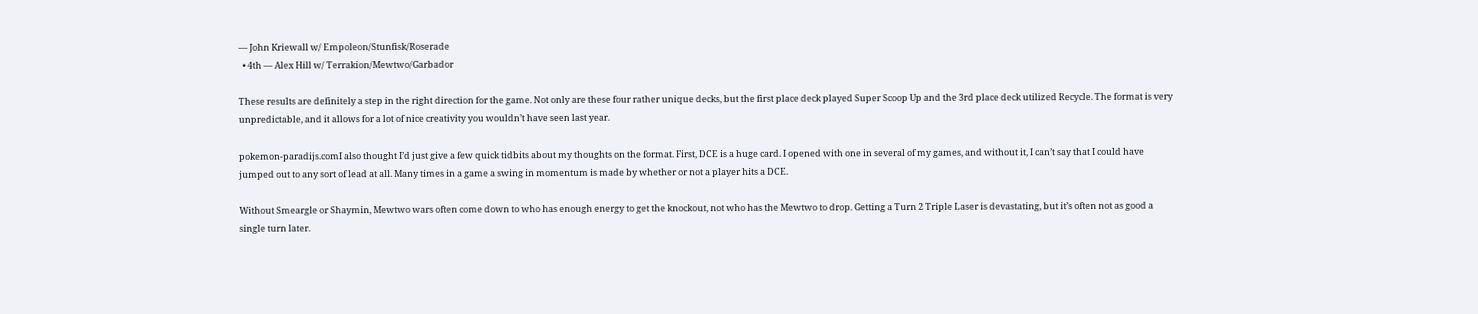— John Kriewall w/ Empoleon/Stunfisk/Roserade
  • 4th — Alex Hill w/ Terrakion/Mewtwo/Garbador

These results are definitely a step in the right direction for the game. Not only are these four rather unique decks, but the first place deck played Super Scoop Up and the 3rd place deck utilized Recycle. The format is very unpredictable, and it allows for a lot of nice creativity you wouldn’t have seen last year.

pokemon-paradijs.comI also thought I’d just give a few quick tidbits about my thoughts on the format. First, DCE is a huge card. I opened with one in several of my games, and without it, I can’t say that I could have jumped out to any sort of lead at all. Many times in a game a swing in momentum is made by whether or not a player hits a DCE.

Without Smeargle or Shaymin, Mewtwo wars often come down to who has enough energy to get the knockout, not who has the Mewtwo to drop. Getting a Turn 2 Triple Laser is devastating, but it’s often not as good a single turn later.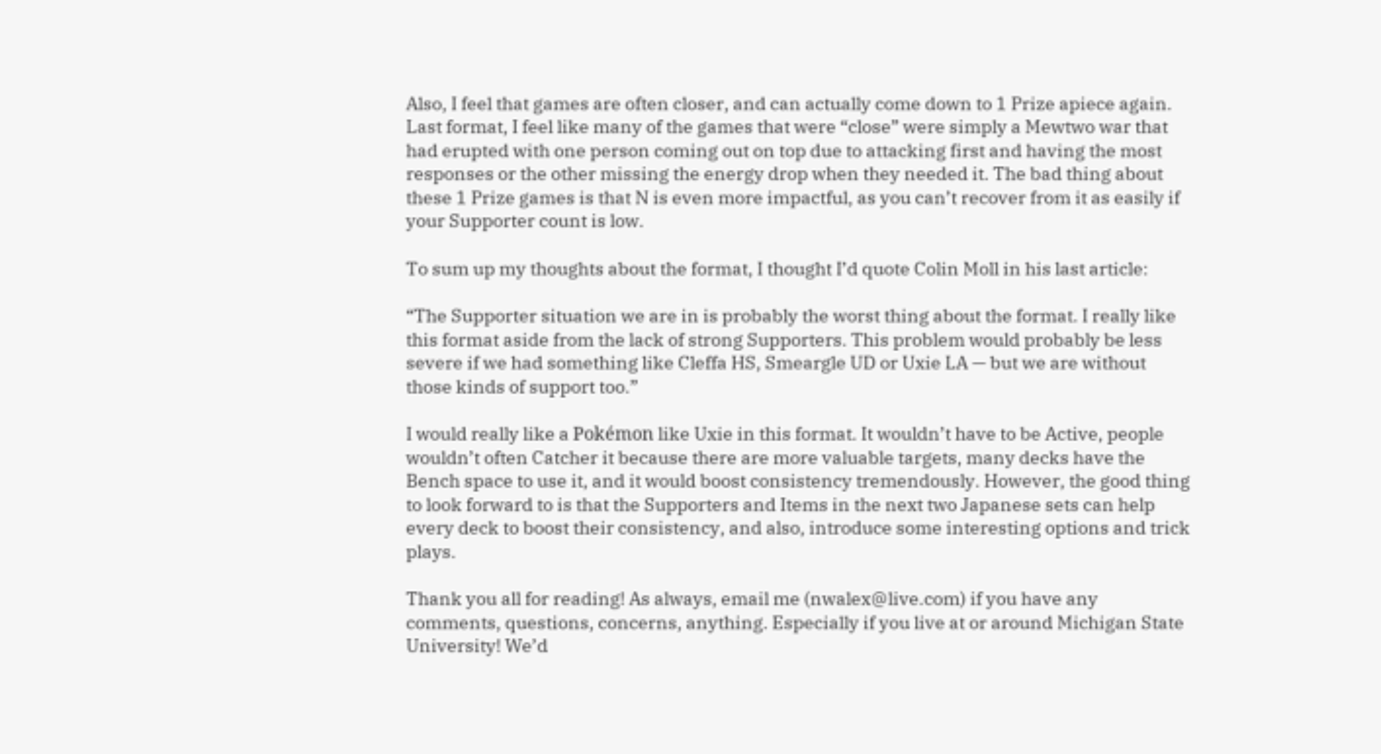Also, I feel that games are often closer, and can actually come down to 1 Prize apiece again. Last format, I feel like many of the games that were “close” were simply a Mewtwo war that had erupted with one person coming out on top due to attacking first and having the most responses or the other missing the energy drop when they needed it. The bad thing about these 1 Prize games is that N is even more impactful, as you can’t recover from it as easily if your Supporter count is low.

To sum up my thoughts about the format, I thought I’d quote Colin Moll in his last article:

“The Supporter situation we are in is probably the worst thing about the format. I really like this format aside from the lack of strong Supporters. This problem would probably be less severe if we had something like Cleffa HS, Smeargle UD or Uxie LA — but we are without those kinds of support too.”

I would really like a Pokémon like Uxie in this format. It wouldn’t have to be Active, people wouldn’t often Catcher it because there are more valuable targets, many decks have the Bench space to use it, and it would boost consistency tremendously. However, the good thing to look forward to is that the Supporters and Items in the next two Japanese sets can help every deck to boost their consistency, and also, introduce some interesting options and trick plays.

Thank you all for reading! As always, email me (nwalex@live.com) if you have any comments, questions, concerns, anything. Especially if you live at or around Michigan State University! We’d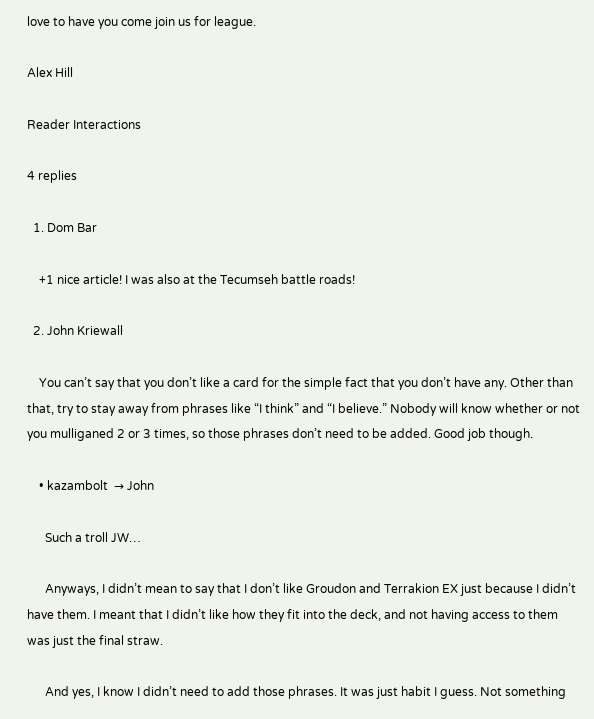love to have you come join us for league.

Alex Hill

Reader Interactions

4 replies

  1. Dom Bar

    +1 nice article! I was also at the Tecumseh battle roads!

  2. John Kriewall

    You can’t say that you don’t like a card for the simple fact that you don’t have any. Other than that, try to stay away from phrases like “I think” and “I believe.” Nobody will know whether or not you mulliganed 2 or 3 times, so those phrases don’t need to be added. Good job though.

    • kazambolt  → John

      Such a troll JW…

      Anyways, I didn’t mean to say that I don’t like Groudon and Terrakion EX just because I didn’t have them. I meant that I didn’t like how they fit into the deck, and not having access to them was just the final straw.

      And yes, I know I didn’t need to add those phrases. It was just habit I guess. Not something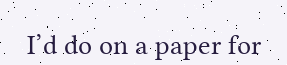I’d do on a paper for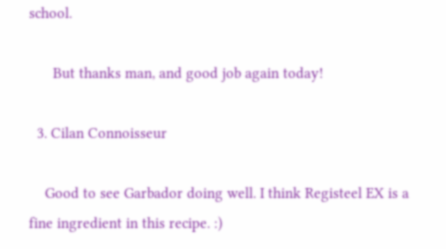school.

      But thanks man, and good job again today!

  3. Cilan Connoisseur

    Good to see Garbador doing well. I think Registeel EX is a fine ingredient in this recipe. :)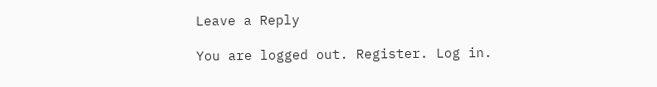Leave a Reply

You are logged out. Register. Log in.